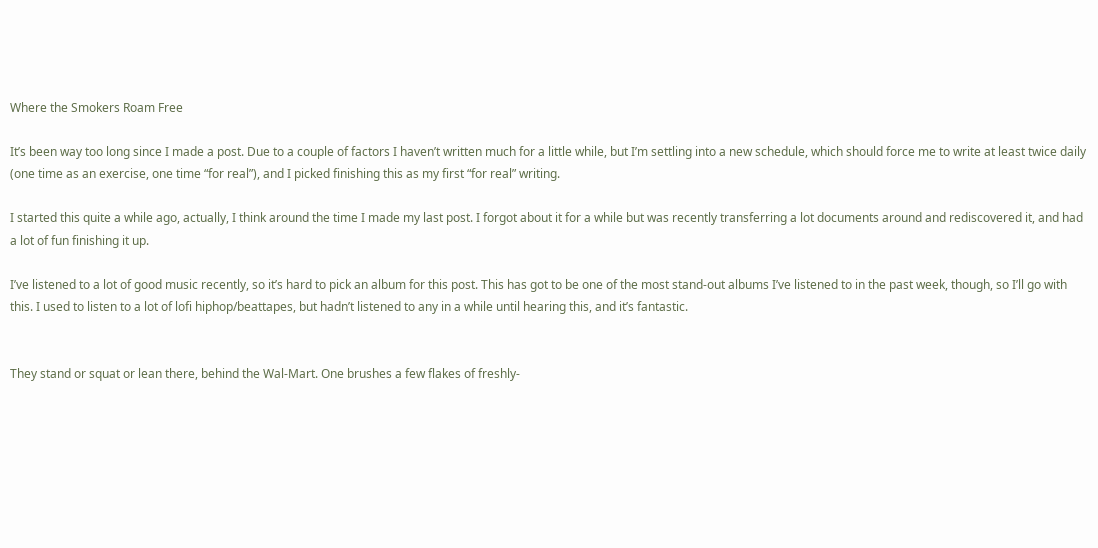Where the Smokers Roam Free

It’s been way too long since I made a post. Due to a couple of factors I haven’t written much for a little while, but I’m settling into a new schedule, which should force me to write at least twice daily (one time as an exercise, one time “for real”), and I picked finishing this as my first “for real” writing.

I started this quite a while ago, actually, I think around the time I made my last post. I forgot about it for a while but was recently transferring a lot documents around and rediscovered it, and had a lot of fun finishing it up.

I’ve listened to a lot of good music recently, so it’s hard to pick an album for this post. This has got to be one of the most stand-out albums I’ve listened to in the past week, though, so I’ll go with this. I used to listen to a lot of lofi hiphop/beattapes, but hadn’t listened to any in a while until hearing this, and it’s fantastic.


They stand or squat or lean there, behind the Wal-Mart. One brushes a few flakes of freshly-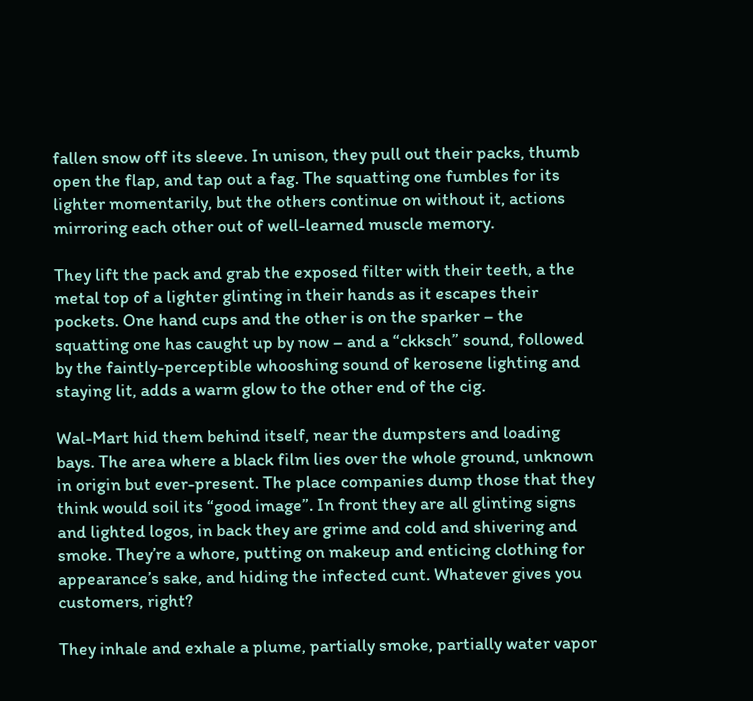fallen snow off its sleeve. In unison, they pull out their packs, thumb open the flap, and tap out a fag. The squatting one fumbles for its lighter momentarily, but the others continue on without it, actions mirroring each other out of well-learned muscle memory.

They lift the pack and grab the exposed filter with their teeth, a the metal top of a lighter glinting in their hands as it escapes their pockets. One hand cups and the other is on the sparker – the squatting one has caught up by now – and a “ckksch” sound, followed by the faintly-perceptible whooshing sound of kerosene lighting and staying lit, adds a warm glow to the other end of the cig.

Wal-Mart hid them behind itself, near the dumpsters and loading bays. The area where a black film lies over the whole ground, unknown in origin but ever-present. The place companies dump those that they think would soil its “good image”. In front they are all glinting signs and lighted logos, in back they are grime and cold and shivering and smoke. They’re a whore, putting on makeup and enticing clothing for appearance’s sake, and hiding the infected cunt. Whatever gives you customers, right?

They inhale and exhale a plume, partially smoke, partially water vapor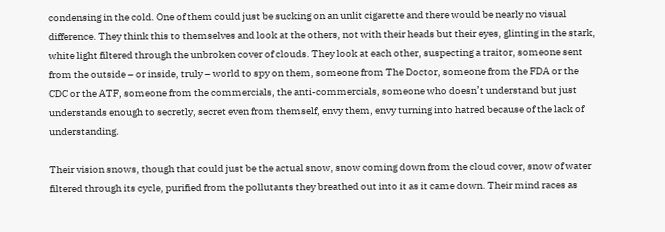condensing in the cold. One of them could just be sucking on an unlit cigarette and there would be nearly no visual difference. They think this to themselves and look at the others, not with their heads but their eyes, glinting in the stark, white light filtered through the unbroken cover of clouds. They look at each other, suspecting a traitor, someone sent from the outside – or inside, truly – world to spy on them, someone from The Doctor, someone from the FDA or the CDC or the ATF, someone from the commercials, the anti-commercials, someone who doesn’t understand but just understands enough to secretly, secret even from themself, envy them, envy turning into hatred because of the lack of understanding.

Their vision snows, though that could just be the actual snow, snow coming down from the cloud cover, snow of water filtered through its cycle, purified from the pollutants they breathed out into it as it came down. Their mind races as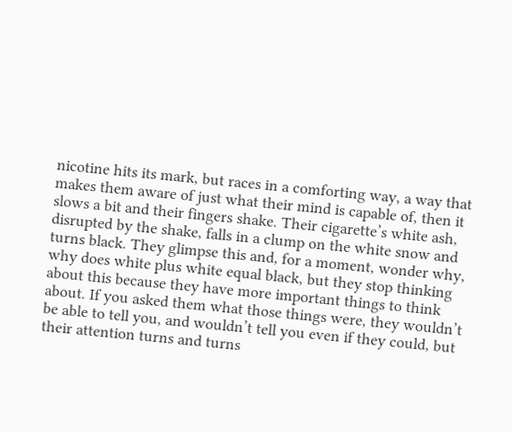nicotine hits its mark, but races in a comforting way, a way that makes them aware of just what their mind is capable of, then it slows a bit and their fingers shake. Their cigarette’s white ash, disrupted by the shake, falls in a clump on the white snow and turns black. They glimpse this and, for a moment, wonder why, why does white plus white equal black, but they stop thinking about this because they have more important things to think about. If you asked them what those things were, they wouldn’t be able to tell you, and wouldn’t tell you even if they could, but their attention turns and turns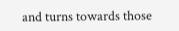and turns towards those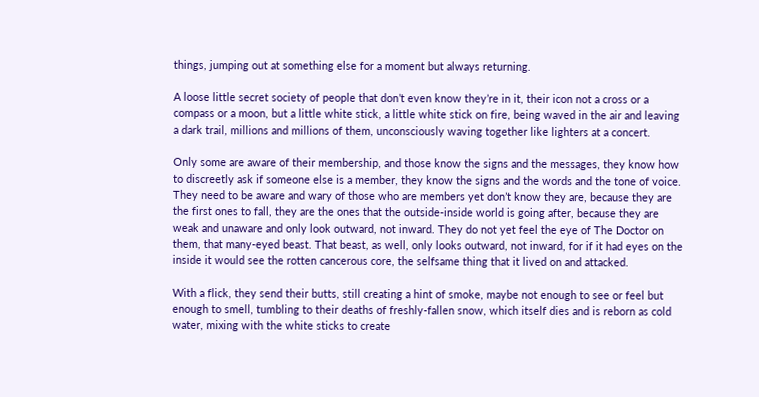things, jumping out at something else for a moment but always returning.

A loose little secret society of people that don’t even know they’re in it, their icon not a cross or a compass or a moon, but a little white stick, a little white stick on fire, being waved in the air and leaving a dark trail, millions and millions of them, unconsciously waving together like lighters at a concert.

Only some are aware of their membership, and those know the signs and the messages, they know how to discreetly ask if someone else is a member, they know the signs and the words and the tone of voice. They need to be aware and wary of those who are members yet don’t know they are, because they are the first ones to fall, they are the ones that the outside-inside world is going after, because they are weak and unaware and only look outward, not inward. They do not yet feel the eye of The Doctor on them, that many-eyed beast. That beast, as well, only looks outward, not inward, for if it had eyes on the inside it would see the rotten cancerous core, the selfsame thing that it lived on and attacked.

With a flick, they send their butts, still creating a hint of smoke, maybe not enough to see or feel but enough to smell, tumbling to their deaths of freshly-fallen snow, which itself dies and is reborn as cold water, mixing with the white sticks to create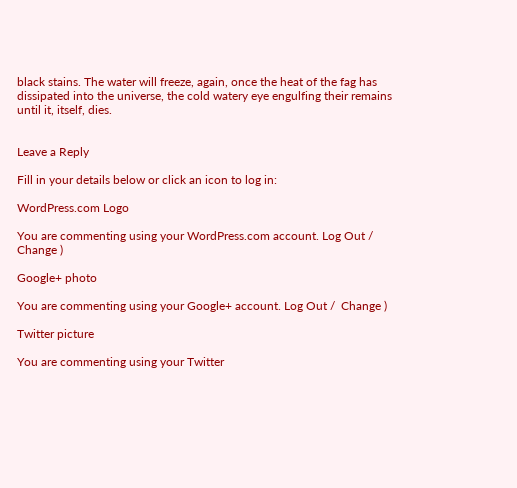black stains. The water will freeze, again, once the heat of the fag has dissipated into the universe, the cold watery eye engulfing their remains until it, itself, dies.


Leave a Reply

Fill in your details below or click an icon to log in:

WordPress.com Logo

You are commenting using your WordPress.com account. Log Out /  Change )

Google+ photo

You are commenting using your Google+ account. Log Out /  Change )

Twitter picture

You are commenting using your Twitter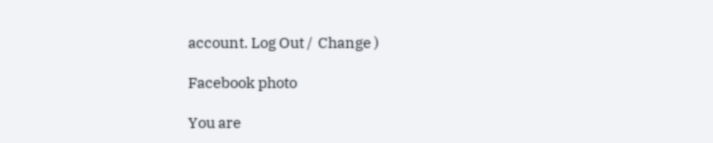account. Log Out /  Change )

Facebook photo

You are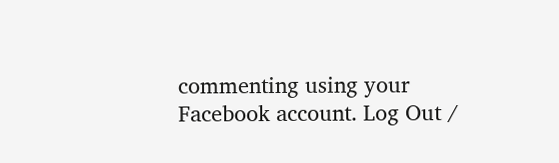commenting using your Facebook account. Log Out /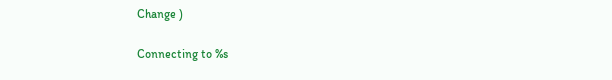Change )

Connecting to %s